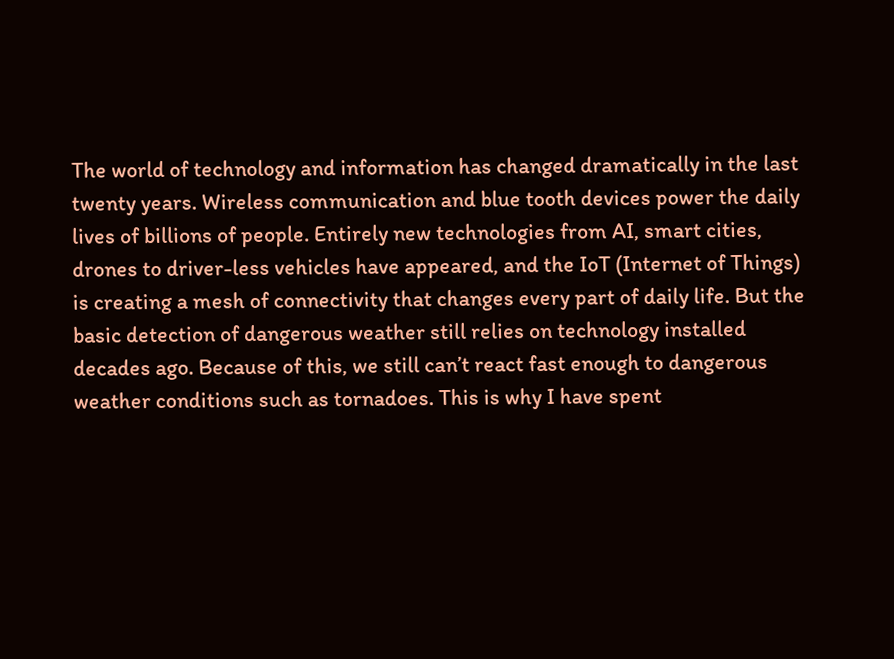The world of technology and information has changed dramatically in the last twenty years. Wireless communication and blue tooth devices power the daily lives of billions of people. Entirely new technologies from AI, smart cities, drones to driver-less vehicles have appeared, and the IoT (Internet of Things) is creating a mesh of connectivity that changes every part of daily life. But the basic detection of dangerous weather still relies on technology installed decades ago. Because of this, we still can’t react fast enough to dangerous weather conditions such as tornadoes. This is why I have spent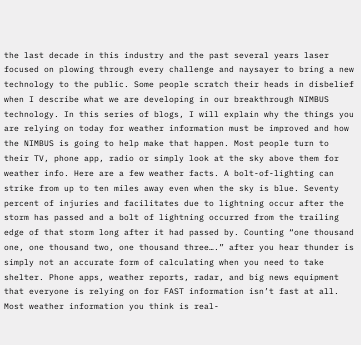the last decade in this industry and the past several years laser focused on plowing through every challenge and naysayer to bring a new technology to the public. Some people scratch their heads in disbelief when I describe what we are developing in our breakthrough NIMBUS technology. In this series of blogs, I will explain why the things you are relying on today for weather information must be improved and how the NIMBUS is going to help make that happen. Most people turn to their TV, phone app, radio or simply look at the sky above them for weather info. Here are a few weather facts. A bolt-of-lighting can strike from up to ten miles away even when the sky is blue. Seventy percent of injuries and facilitates due to lightning occur after the storm has passed and a bolt of lightning occurred from the trailing edge of that storm long after it had passed by. Counting “one thousand one, one thousand two, one thousand three….” after you hear thunder is simply not an accurate form of calculating when you need to take shelter. Phone apps, weather reports, radar, and big news equipment that everyone is relying on for FAST information isn’t fast at all. Most weather information you think is real-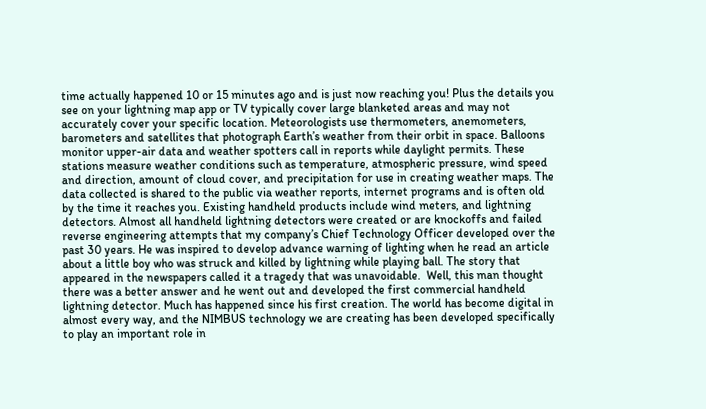time actually happened 10 or 15 minutes ago and is just now reaching you! Plus the details you see on your lightning map app or TV typically cover large blanketed areas and may not accurately cover your specific location. Meteorologists use thermometers, anemometers, barometers and satellites that photograph Earth’s weather from their orbit in space. Balloons monitor upper-air data and weather spotters call in reports while daylight permits. These stations measure weather conditions such as temperature, atmospheric pressure, wind speed and direction, amount of cloud cover, and precipitation for use in creating weather maps. The data collected is shared to the public via weather reports, internet programs and is often old by the time it reaches you. Existing handheld products include wind meters, and lightning detectors. Almost all handheld lightning detectors were created or are knockoffs and failed reverse engineering attempts that my company’s Chief Technology Officer developed over the past 30 years. He was inspired to develop advance warning of lighting when he read an article about a little boy who was struck and killed by lightning while playing ball. The story that appeared in the newspapers called it a tragedy that was unavoidable.  Well, this man thought there was a better answer and he went out and developed the first commercial handheld lightning detector. Much has happened since his first creation. The world has become digital in almost every way, and the NIMBUS technology we are creating has been developed specifically to play an important role in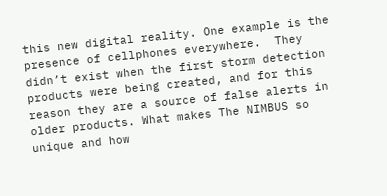this new digital reality. One example is the presence of cellphones everywhere.  They didn’t exist when the first storm detection products were being created, and for this reason they are a source of false alerts in older products. What makes The NIMBUS so unique and how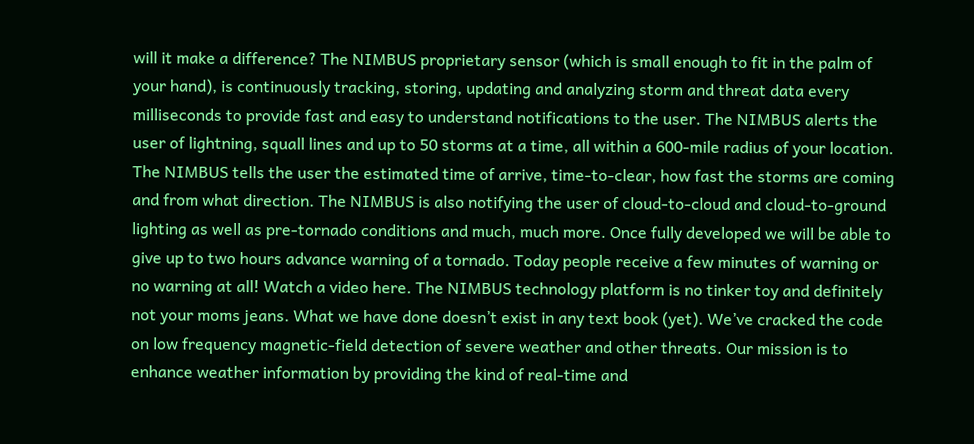will it make a difference? The NIMBUS proprietary sensor (which is small enough to fit in the palm of your hand), is continuously tracking, storing, updating and analyzing storm and threat data every milliseconds to provide fast and easy to understand notifications to the user. The NIMBUS alerts the user of lightning, squall lines and up to 50 storms at a time, all within a 600-mile radius of your location. The NIMBUS tells the user the estimated time of arrive, time-to-clear, how fast the storms are coming and from what direction. The NIMBUS is also notifying the user of cloud-to-cloud and cloud-to-ground lighting as well as pre-tornado conditions and much, much more. Once fully developed we will be able to give up to two hours advance warning of a tornado. Today people receive a few minutes of warning or no warning at all! Watch a video here. The NIMBUS technology platform is no tinker toy and definitely not your moms jeans. What we have done doesn’t exist in any text book (yet). We’ve cracked the code on low frequency magnetic-field detection of severe weather and other threats. Our mission is to enhance weather information by providing the kind of real-time and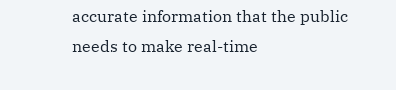accurate information that the public needs to make real-time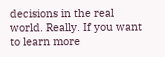decisions in the real world. Really. If you want to learn more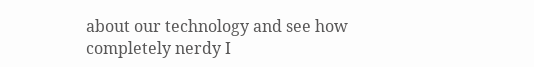about our technology and see how completely nerdy I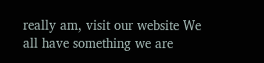really am, visit our website We all have something we are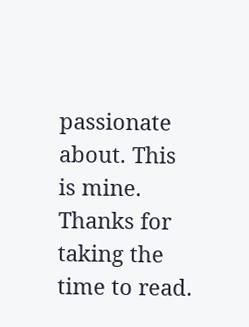passionate about. This is mine. Thanks for taking the time to read.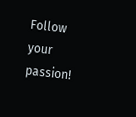Follow your passion!